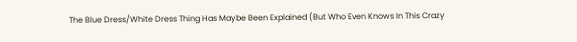The Blue Dress/White Dress Thing Has Maybe Been Explained (But Who Even Knows In This Crazy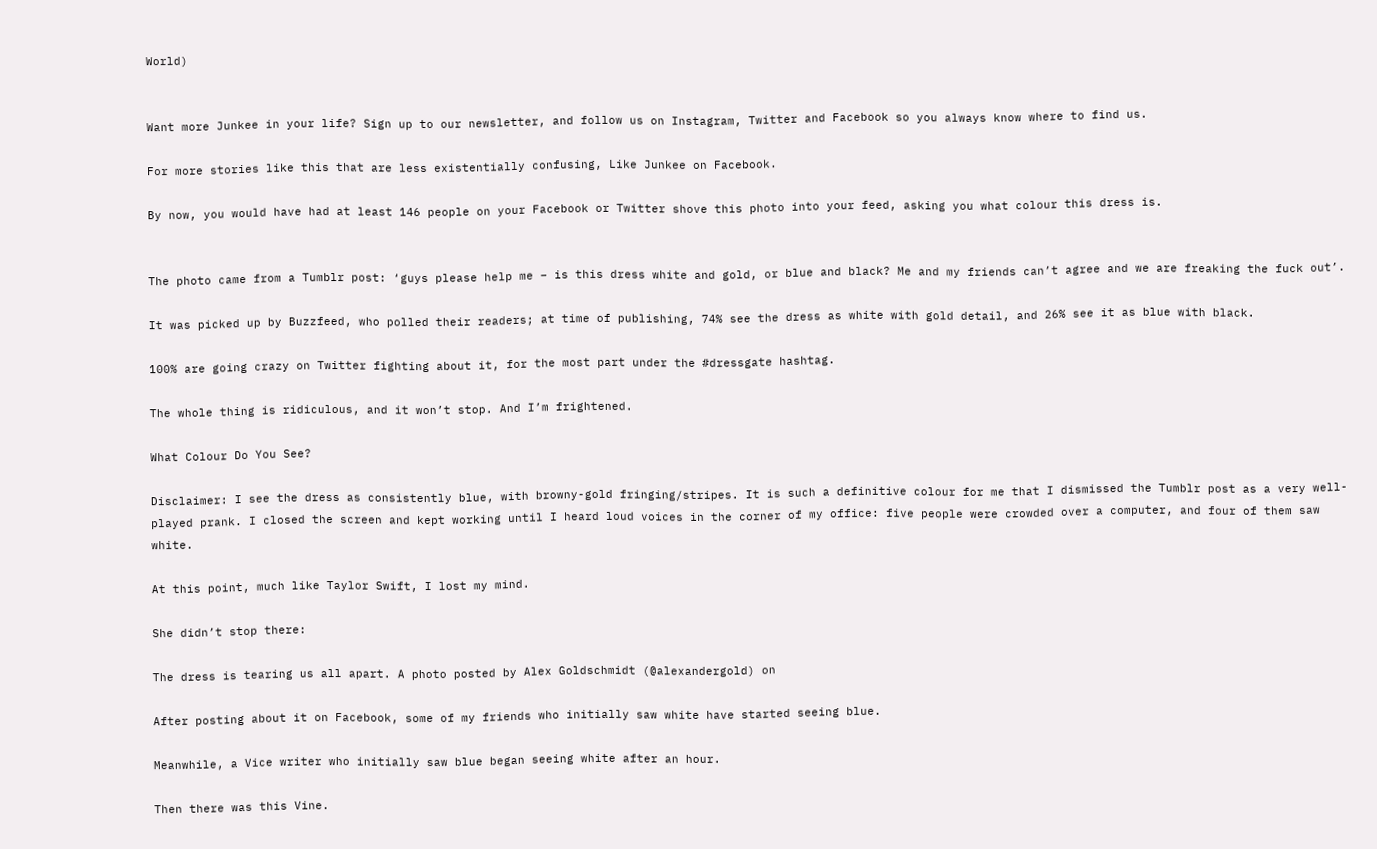World)


Want more Junkee in your life? Sign up to our newsletter, and follow us on Instagram, Twitter and Facebook so you always know where to find us.

For more stories like this that are less existentially confusing, Like Junkee on Facebook.

By now, you would have had at least 146 people on your Facebook or Twitter shove this photo into your feed, asking you what colour this dress is.


The photo came from a Tumblr post: ‘guys please help me – is this dress white and gold, or blue and black? Me and my friends can’t agree and we are freaking the fuck out’.

It was picked up by Buzzfeed, who polled their readers; at time of publishing, 74% see the dress as white with gold detail, and 26% see it as blue with black.

100% are going crazy on Twitter fighting about it, for the most part under the #dressgate hashtag.

The whole thing is ridiculous, and it won’t stop. And I’m frightened.

What Colour Do You See?

Disclaimer: I see the dress as consistently blue, with browny-gold fringing/stripes. It is such a definitive colour for me that I dismissed the Tumblr post as a very well-played prank. I closed the screen and kept working until I heard loud voices in the corner of my office: five people were crowded over a computer, and four of them saw white.

At this point, much like Taylor Swift, I lost my mind.

She didn’t stop there:

The dress is tearing us all apart. A photo posted by Alex Goldschmidt (@alexandergold) on

After posting about it on Facebook, some of my friends who initially saw white have started seeing blue.

Meanwhile, a Vice writer who initially saw blue began seeing white after an hour.

Then there was this Vine.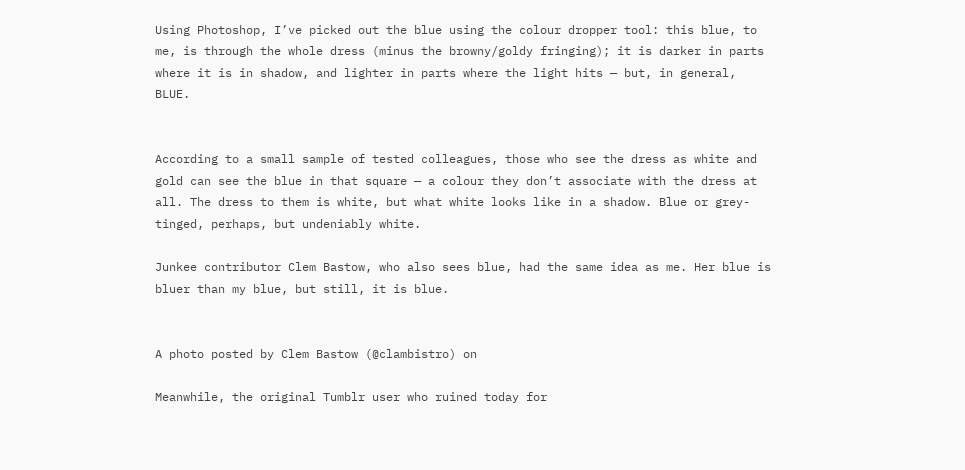Using Photoshop, I’ve picked out the blue using the colour dropper tool: this blue, to me, is through the whole dress (minus the browny/goldy fringing); it is darker in parts where it is in shadow, and lighter in parts where the light hits — but, in general, BLUE.


According to a small sample of tested colleagues, those who see the dress as white and gold can see the blue in that square — a colour they don’t associate with the dress at all. The dress to them is white, but what white looks like in a shadow. Blue or grey-tinged, perhaps, but undeniably white.

Junkee contributor Clem Bastow, who also sees blue, had the same idea as me. Her blue is bluer than my blue, but still, it is blue.


A photo posted by Clem Bastow (@clambistro) on

Meanwhile, the original Tumblr user who ruined today for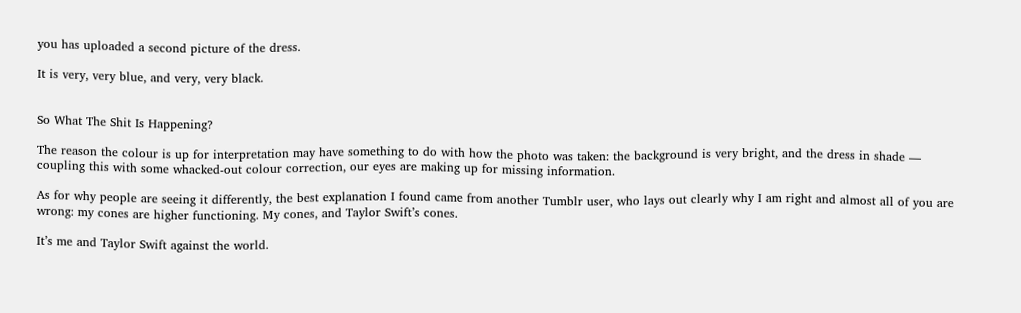you has uploaded a second picture of the dress.

It is very, very blue, and very, very black.


So What The Shit Is Happening?

The reason the colour is up for interpretation may have something to do with how the photo was taken: the background is very bright, and the dress in shade — coupling this with some whacked-out colour correction, our eyes are making up for missing information.

As for why people are seeing it differently, the best explanation I found came from another Tumblr user, who lays out clearly why I am right and almost all of you are wrong: my cones are higher functioning. My cones, and Taylor Swift’s cones.

It’s me and Taylor Swift against the world.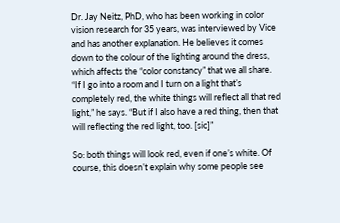Dr. Jay Neitz, PhD, who has been working in color vision research for 35 years, was interviewed by Vice and has another explanation. He believes it comes down to the colour of the lighting around the dress, which affects the “color constancy” that we all share. “If I go into a room and I turn on a light that’s completely red, the white things will reflect all that red light,” he says. “But if I also have a red thing, then that will reflecting the red light, too. [sic]”

So: both things will look red, even if one’s white. Of course, this doesn’t explain why some people see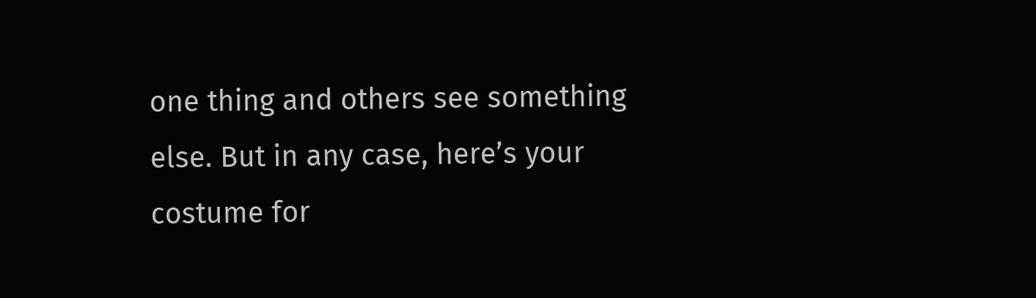one thing and others see something else. But in any case, here’s your costume for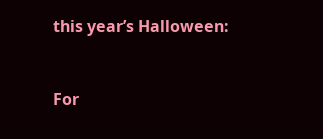this year’s Halloween:


For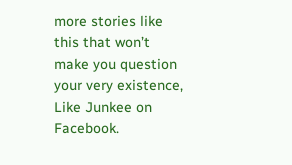more stories like this that won’t make you question your very existence, Like Junkee on Facebook.